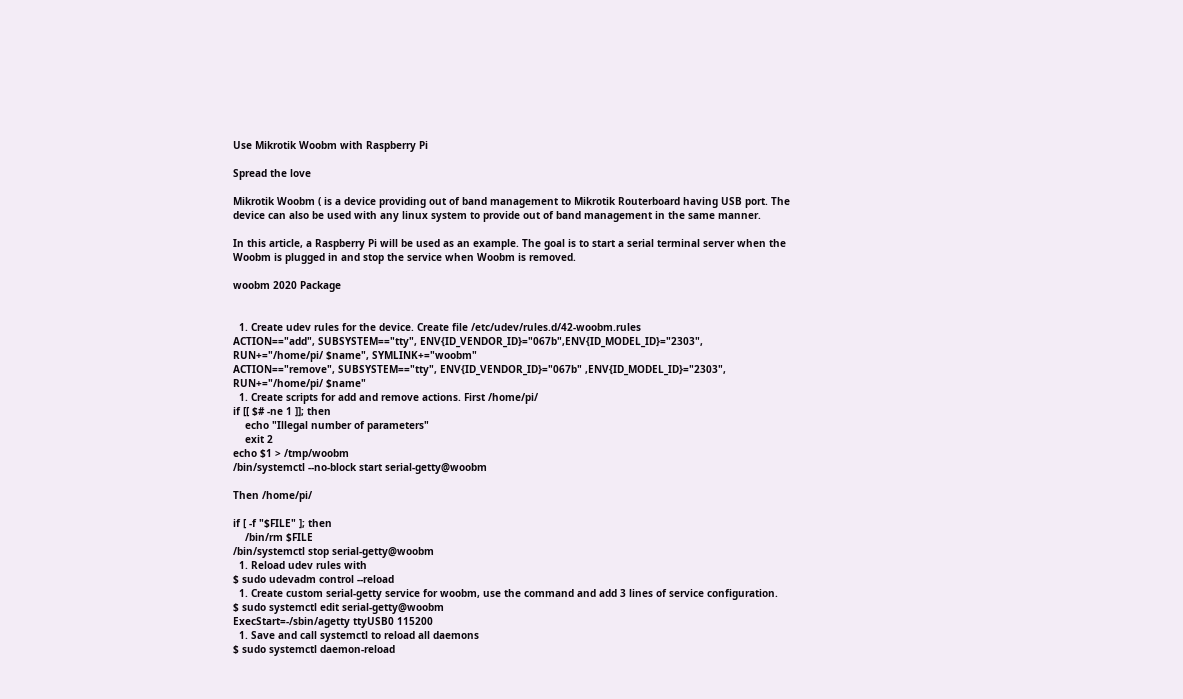Use Mikrotik Woobm with Raspberry Pi

Spread the love

Mikrotik Woobm ( is a device providing out of band management to Mikrotik Routerboard having USB port. The device can also be used with any linux system to provide out of band management in the same manner.

In this article, a Raspberry Pi will be used as an example. The goal is to start a serial terminal server when the Woobm is plugged in and stop the service when Woobm is removed.

woobm 2020 Package


  1. Create udev rules for the device. Create file /etc/udev/rules.d/42-woobm.rules
ACTION=="add", SUBSYSTEM=="tty", ENV{ID_VENDOR_ID}="067b",ENV{ID_MODEL_ID}="2303", RUN+="/home/pi/ $name", SYMLINK+="woobm"
ACTION=="remove", SUBSYSTEM=="tty", ENV{ID_VENDOR_ID}="067b" ,ENV{ID_MODEL_ID}="2303", RUN+="/home/pi/ $name"
  1. Create scripts for add and remove actions. First /home/pi/
if [[ $# -ne 1 ]]; then
    echo "Illegal number of parameters"
    exit 2
echo $1 > /tmp/woobm
/bin/systemctl --no-block start serial-getty@woobm

Then /home/pi/

if [ -f "$FILE" ]; then
    /bin/rm $FILE
/bin/systemctl stop serial-getty@woobm
  1. Reload udev rules with
$ sudo udevadm control --reload
  1. Create custom serial-getty service for woobm, use the command and add 3 lines of service configuration.
$ sudo systemctl edit serial-getty@woobm
ExecStart=-/sbin/agetty ttyUSB0 115200
  1. Save and call systemctl to reload all daemons
$ sudo systemctl daemon-reload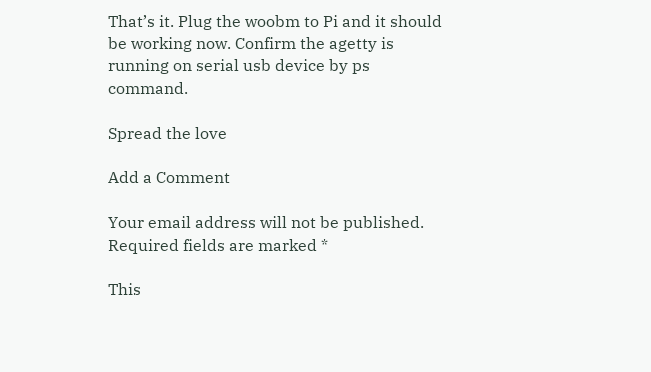That’s it. Plug the woobm to Pi and it should be working now. Confirm the agetty is running on serial usb device by ps command.

Spread the love

Add a Comment

Your email address will not be published. Required fields are marked *

This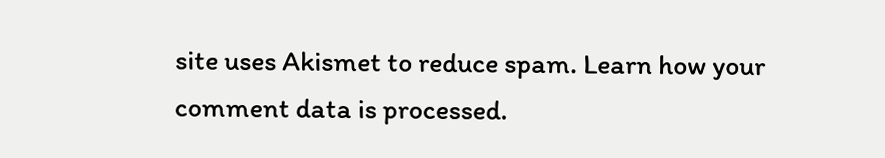site uses Akismet to reduce spam. Learn how your comment data is processed.